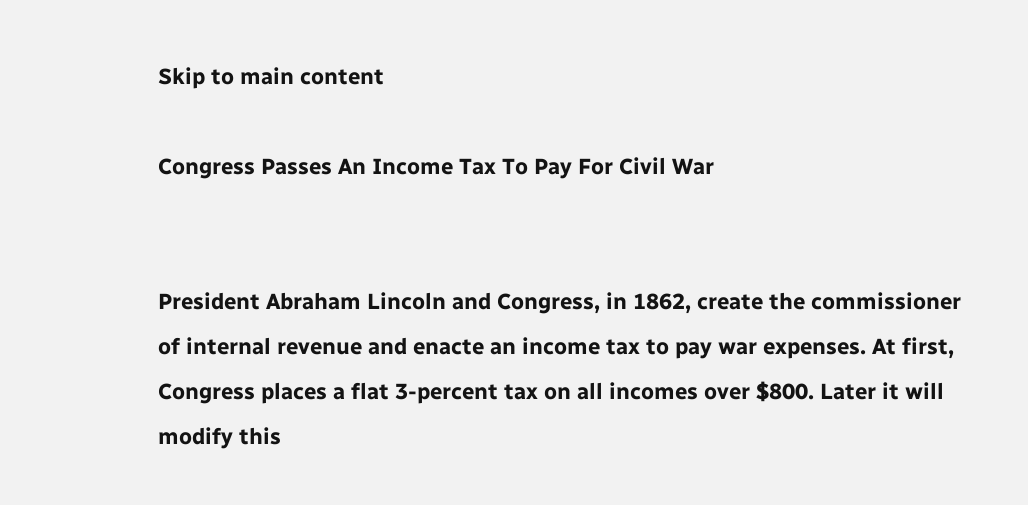Skip to main content

Congress Passes An Income Tax To Pay For Civil War


President Abraham Lincoln and Congress, in 1862, create the commissioner of internal revenue and enacte an income tax to pay war expenses. At first, Congress places a flat 3-percent tax on all incomes over $800. Later it will modify this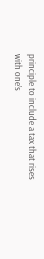principle to include a tax that rises with one’s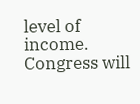level of income. Congress will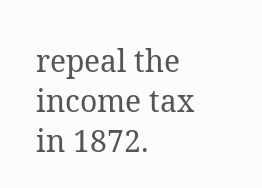repeal the income tax in 1872.